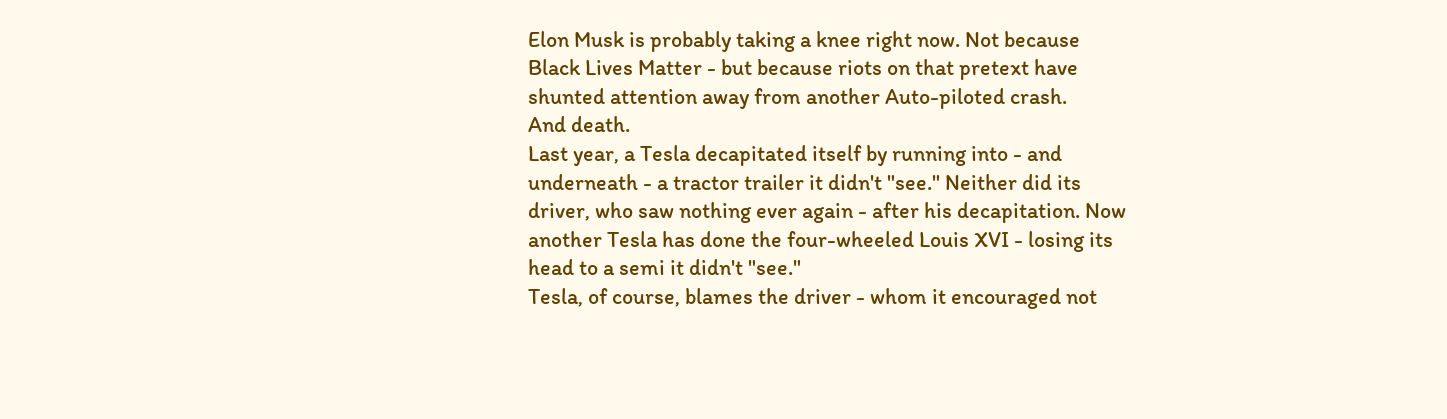Elon Musk is probably taking a knee right now. Not because Black Lives Matter - but because riots on that pretext have shunted attention away from another Auto-piloted crash.
And death.
Last year, a Tesla decapitated itself by running into - and underneath - a tractor trailer it didn't "see." Neither did its driver, who saw nothing ever again - after his decapitation. Now another Tesla has done the four-wheeled Louis XVI - losing its head to a semi it didn't "see."
Tesla, of course, blames the driver - whom it encouraged not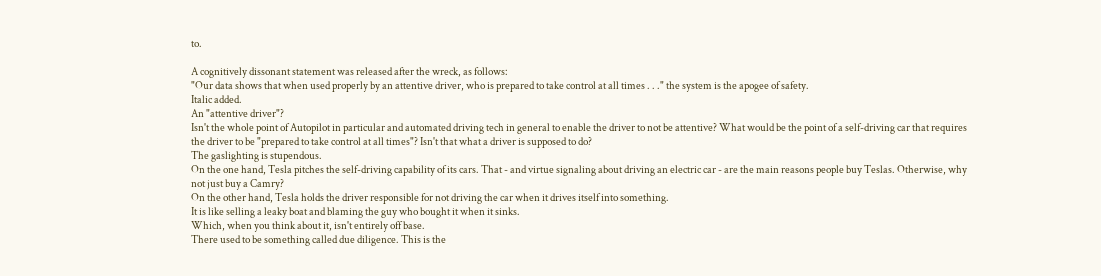to.

A cognitively dissonant statement was released after the wreck, as follows:
"Our data shows that when used properly by an attentive driver, who is prepared to take control at all times . . ." the system is the apogee of safety.
Italic added.
An "attentive driver"?
Isn't the whole point of Autopilot in particular and automated driving tech in general to enable the driver to not be attentive? What would be the point of a self-driving car that requires the driver to be "prepared to take control at all times"? Isn't that what a driver is supposed to do?
The gaslighting is stupendous.
On the one hand, Tesla pitches the self-driving capability of its cars. That - and virtue signaling about driving an electric car - are the main reasons people buy Teslas. Otherwise, why not just buy a Camry?
On the other hand, Tesla holds the driver responsible for not driving the car when it drives itself into something.
It is like selling a leaky boat and blaming the guy who bought it when it sinks.
Which, when you think about it, isn't entirely off base.
There used to be something called due diligence. This is the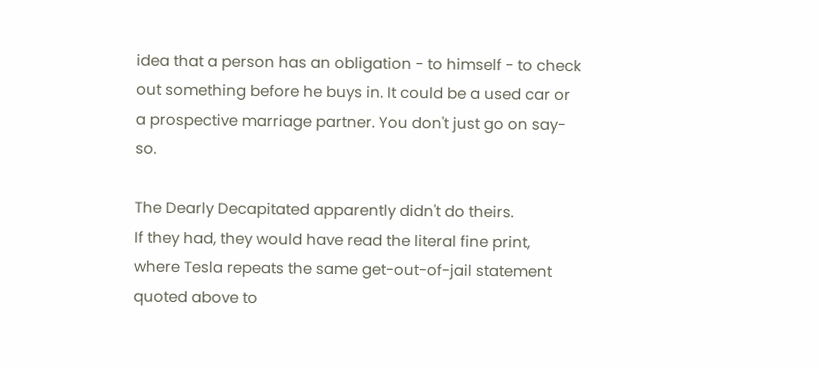idea that a person has an obligation - to himself - to check out something before he buys in. It could be a used car or a prospective marriage partner. You don't just go on say-so.

The Dearly Decapitated apparently didn't do theirs.
If they had, they would have read the literal fine print, where Tesla repeats the same get-out-of-jail statement quoted above to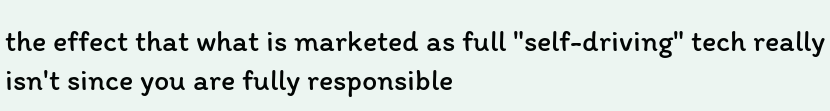the effect that what is marketed as full "self-driving" tech really isn't since you are fully responsible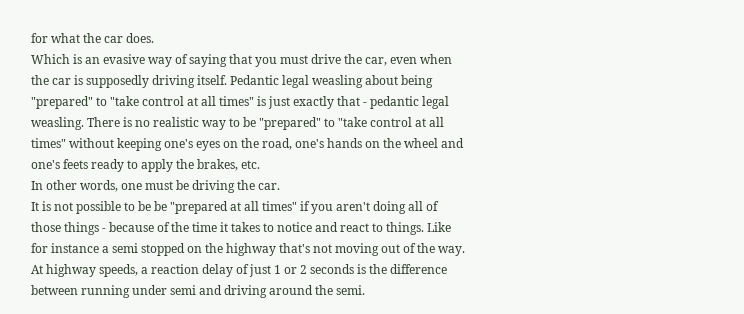for what the car does.
Which is an evasive way of saying that you must drive the car, even when the car is supposedly driving itself. Pedantic legal weasling about being "prepared" to "take control at all times" is just exactly that - pedantic legal weasling. There is no realistic way to be "prepared" to "take control at all times" without keeping one's eyes on the road, one's hands on the wheel and one's feets ready to apply the brakes, etc.
In other words, one must be driving the car.
It is not possible to be be "prepared at all times" if you aren't doing all of those things - because of the time it takes to notice and react to things. Like for instance a semi stopped on the highway that's not moving out of the way. At highway speeds, a reaction delay of just 1 or 2 seconds is the difference between running under semi and driving around the semi.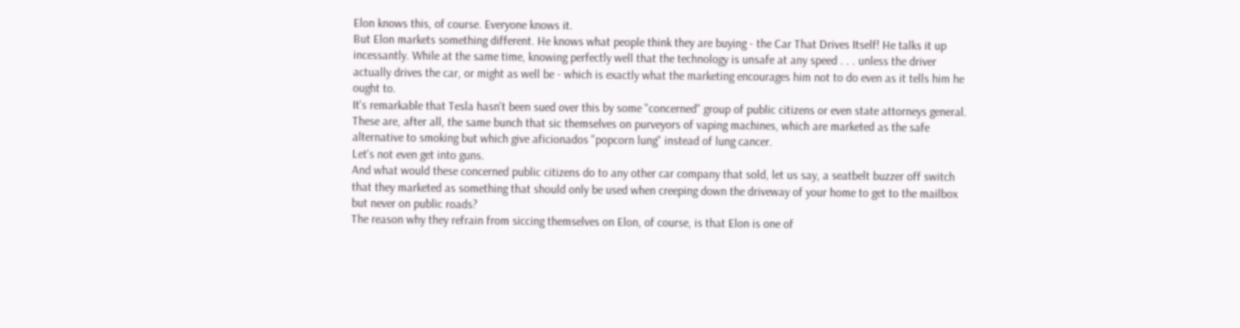Elon knows this, of course. Everyone knows it.
But Elon markets something different. He knows what people think they are buying - the Car That Drives Itself! He talks it up incessantly. While at the same time, knowing perfectly well that the technology is unsafe at any speed . . . unless the driver actually drives the car, or might as well be - which is exactly what the marketing encourages him not to do even as it tells him he ought to.
It's remarkable that Tesla hasn't been sued over this by some "concerned" group of public citizens or even state attorneys general. These are, after all, the same bunch that sic themselves on purveyors of vaping machines, which are marketed as the safe alternative to smoking but which give aficionados "popcorn lung" instead of lung cancer.
Let's not even get into guns.
And what would these concerned public citizens do to any other car company that sold, let us say, a seatbelt buzzer off switch that they marketed as something that should only be used when creeping down the driveway of your home to get to the mailbox but never on public roads?
The reason why they refrain from siccing themselves on Elon, of course, is that Elon is one of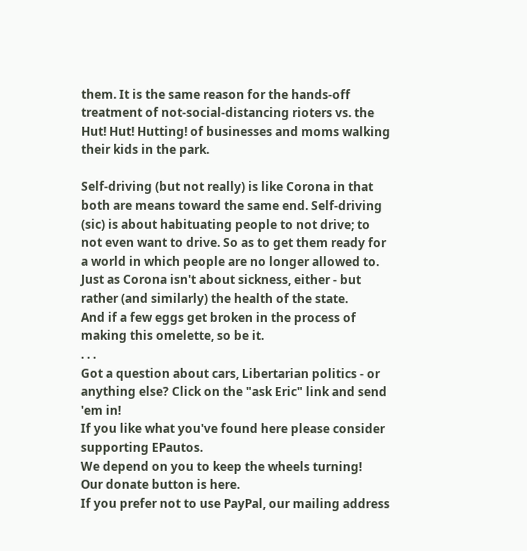them. It is the same reason for the hands-off treatment of not-social-distancing rioters vs. the Hut! Hut! Hutting! of businesses and moms walking their kids in the park.

Self-driving (but not really) is like Corona in that both are means toward the same end. Self-driving (sic) is about habituating people to not drive; to not even want to drive. So as to get them ready for a world in which people are no longer allowed to. Just as Corona isn't about sickness, either - but rather (and similarly) the health of the state.
And if a few eggs get broken in the process of making this omelette, so be it.
. . .
Got a question about cars, Libertarian politics - or anything else? Click on the "ask Eric" link and send 'em in!
If you like what you've found here please consider supporting EPautos.
We depend on you to keep the wheels turning!
Our donate button is here.
If you prefer not to use PayPal, our mailing address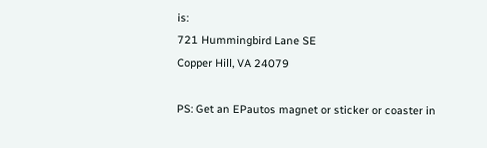is:
721 Hummingbird Lane SE
Copper Hill, VA 24079

PS: Get an EPautos magnet or sticker or coaster in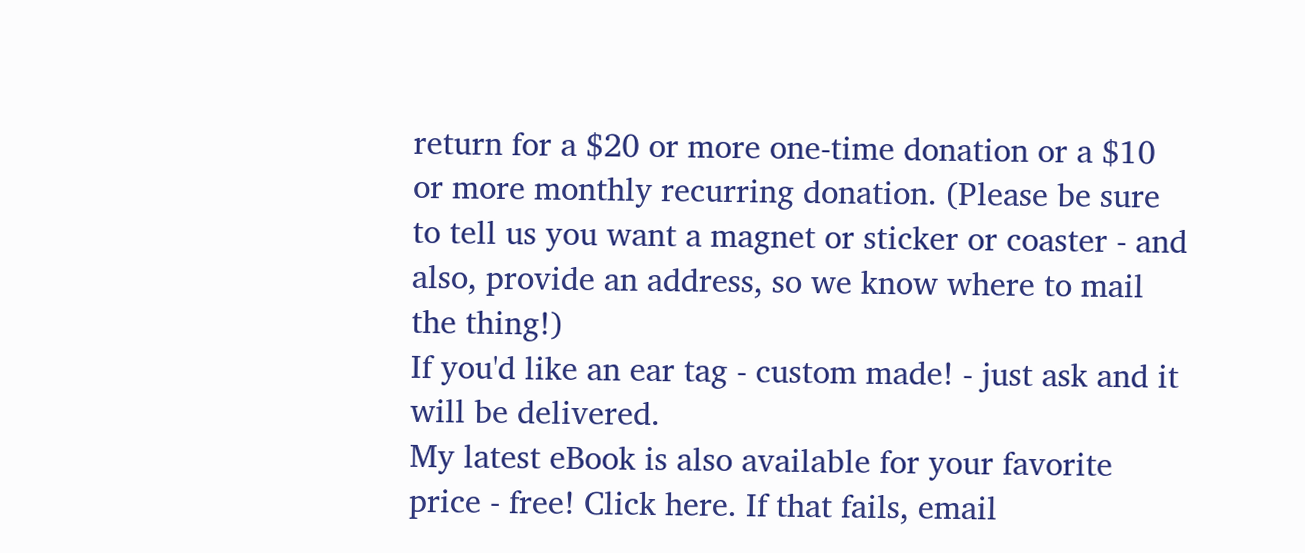return for a $20 or more one-time donation or a $10 or more monthly recurring donation. (Please be sure to tell us you want a magnet or sticker or coaster - and also, provide an address, so we know where to mail the thing!)
If you'd like an ear tag - custom made! - just ask and it will be delivered.
My latest eBook is also available for your favorite price - free! Click here. If that fails, email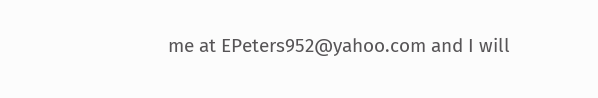me at EPeters952@yahoo.com and I will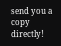send you a copy directly!